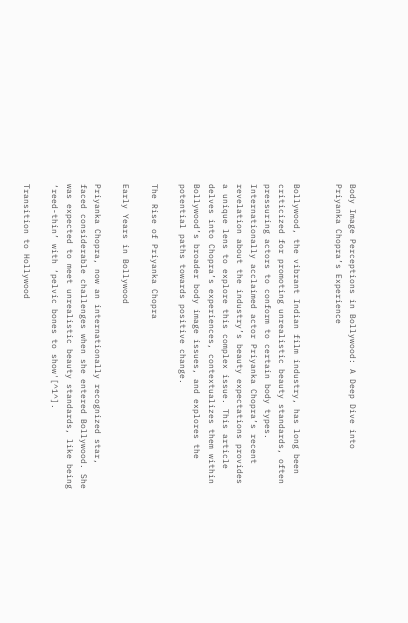Body Image Perceptions in Bollywood: A Deep Dive into Priyanka Chopra’s Experience


Bollywood, the vibrant Indian film industry, has long been criticized for promoting unrealistic beauty standards, often pressuring actors to conform to certain body types. Internationally acclaimed actor Priyanka Chopra’s recent revelation about the industry’s beauty expectations provides a unique lens to explore this complex issue. This article delves into Chopra’s experiences, contextualizes them within Bollywood’s broader body image issues, and explores the potential paths towards positive change.

The Rise of Priyanka Chopra

Early Years in Bollywood

Priyanka Chopra, now an internationally recognized star, faced considerable challenges when she entered Bollywood. She was expected to meet unrealistic beauty standards, like being ‘reed-thin’ with ‘pelvic bones to show'[^1^].

Transition to Hollywood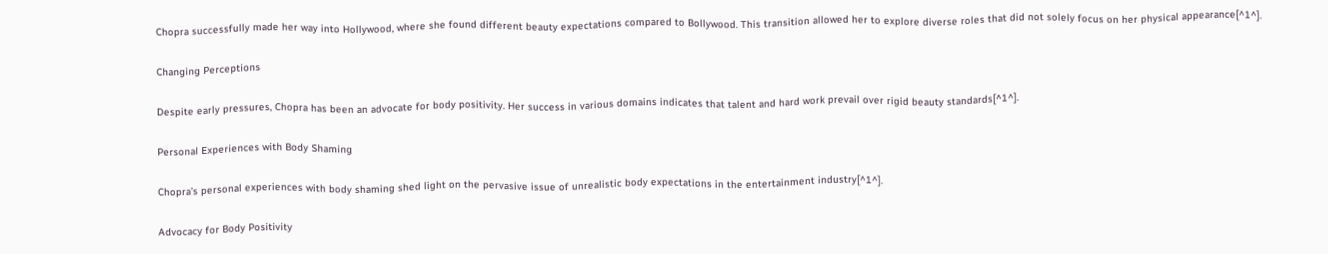Chopra successfully made her way into Hollywood, where she found different beauty expectations compared to Bollywood. This transition allowed her to explore diverse roles that did not solely focus on her physical appearance[^1^].

Changing Perceptions

Despite early pressures, Chopra has been an advocate for body positivity. Her success in various domains indicates that talent and hard work prevail over rigid beauty standards[^1^].

Personal Experiences with Body Shaming

Chopra’s personal experiences with body shaming shed light on the pervasive issue of unrealistic body expectations in the entertainment industry[^1^].

Advocacy for Body Positivity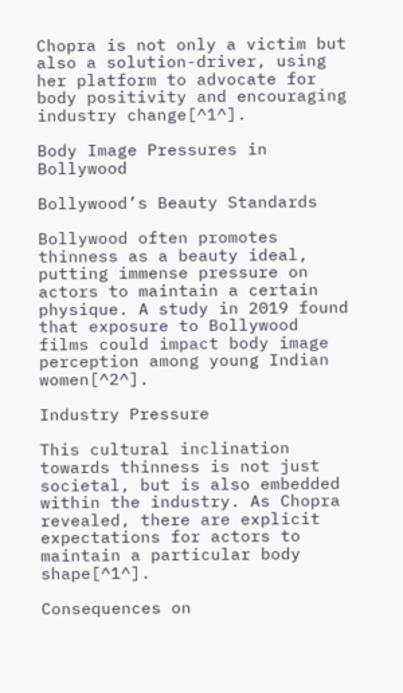Chopra is not only a victim but also a solution-driver, using her platform to advocate for body positivity and encouraging industry change[^1^].

Body Image Pressures in Bollywood

Bollywood’s Beauty Standards

Bollywood often promotes thinness as a beauty ideal, putting immense pressure on actors to maintain a certain physique. A study in 2019 found that exposure to Bollywood films could impact body image perception among young Indian women[^2^].

Industry Pressure

This cultural inclination towards thinness is not just societal, but is also embedded within the industry. As Chopra revealed, there are explicit expectations for actors to maintain a particular body shape[^1^].

Consequences on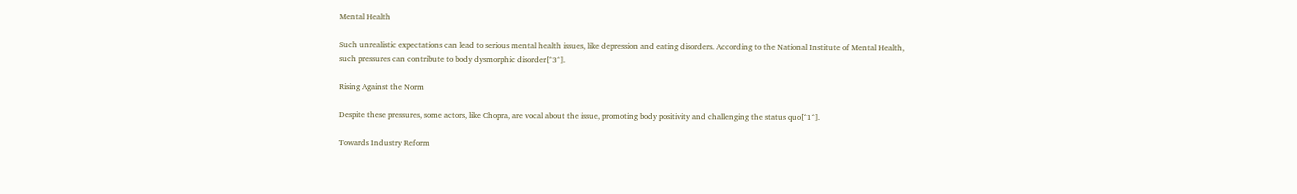Mental Health

Such unrealistic expectations can lead to serious mental health issues, like depression and eating disorders. According to the National Institute of Mental Health, such pressures can contribute to body dysmorphic disorder[^3^].

Rising Against the Norm

Despite these pressures, some actors, like Chopra, are vocal about the issue, promoting body positivity and challenging the status quo[^1^].

Towards Industry Reform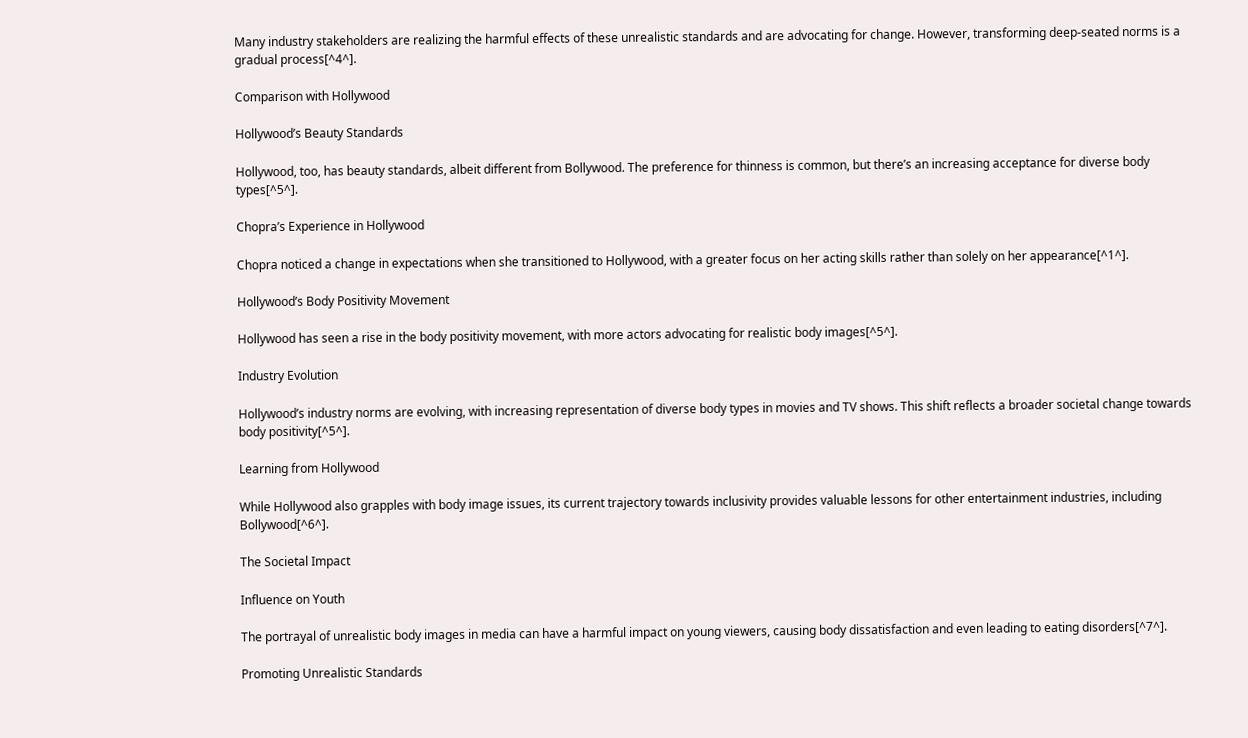Many industry stakeholders are realizing the harmful effects of these unrealistic standards and are advocating for change. However, transforming deep-seated norms is a gradual process[^4^].

Comparison with Hollywood

Hollywood’s Beauty Standards

Hollywood, too, has beauty standards, albeit different from Bollywood. The preference for thinness is common, but there’s an increasing acceptance for diverse body types[^5^].

Chopra’s Experience in Hollywood

Chopra noticed a change in expectations when she transitioned to Hollywood, with a greater focus on her acting skills rather than solely on her appearance[^1^].

Hollywood’s Body Positivity Movement

Hollywood has seen a rise in the body positivity movement, with more actors advocating for realistic body images[^5^].

Industry Evolution

Hollywood’s industry norms are evolving, with increasing representation of diverse body types in movies and TV shows. This shift reflects a broader societal change towards body positivity[^5^].

Learning from Hollywood

While Hollywood also grapples with body image issues, its current trajectory towards inclusivity provides valuable lessons for other entertainment industries, including Bollywood[^6^].

The Societal Impact

Influence on Youth

The portrayal of unrealistic body images in media can have a harmful impact on young viewers, causing body dissatisfaction and even leading to eating disorders[^7^].

Promoting Unrealistic Standards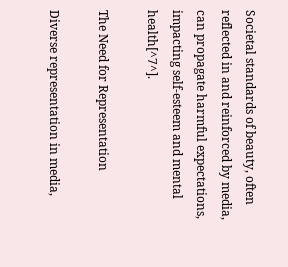Societal standards of beauty, often reflected in and reinforced by media, can propagate harmful expectations, impacting self-esteem and mental health[^7^].

The Need for Representation

Diverse representation in media,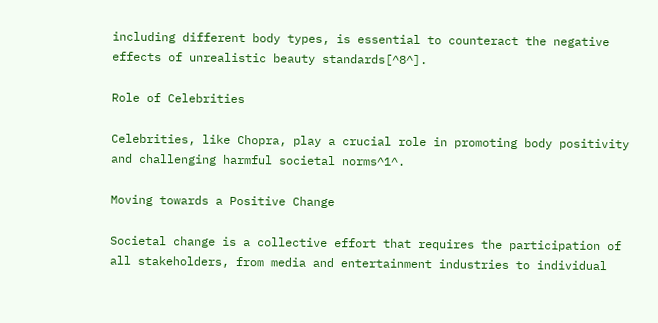including different body types, is essential to counteract the negative effects of unrealistic beauty standards[^8^].

Role of Celebrities

Celebrities, like Chopra, play a crucial role in promoting body positivity and challenging harmful societal norms^1^.

Moving towards a Positive Change

Societal change is a collective effort that requires the participation of all stakeholders, from media and entertainment industries to individual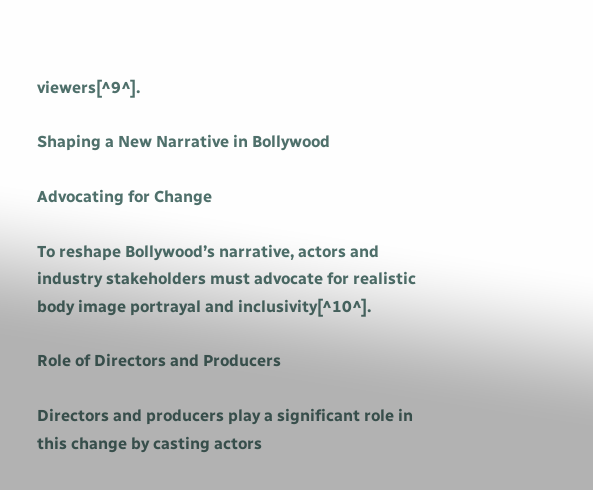viewers[^9^].

Shaping a New Narrative in Bollywood

Advocating for Change

To reshape Bollywood’s narrative, actors and industry stakeholders must advocate for realistic body image portrayal and inclusivity[^10^].

Role of Directors and Producers

Directors and producers play a significant role in this change by casting actors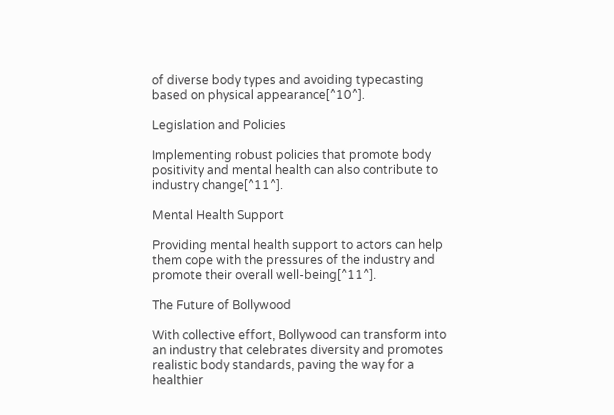of diverse body types and avoiding typecasting based on physical appearance[^10^].

Legislation and Policies

Implementing robust policies that promote body positivity and mental health can also contribute to industry change[^11^].

Mental Health Support

Providing mental health support to actors can help them cope with the pressures of the industry and promote their overall well-being[^11^].

The Future of Bollywood

With collective effort, Bollywood can transform into an industry that celebrates diversity and promotes realistic body standards, paving the way for a healthier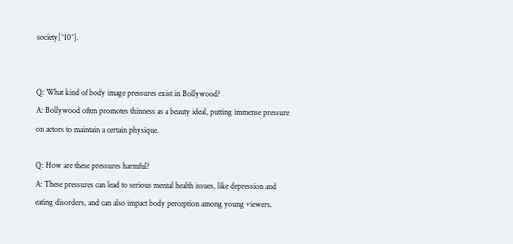society[^10^].


Q: What kind of body image pressures exist in Bollywood?
A: Bollywood often promotes thinness as a beauty ideal, putting immense pressure on actors to maintain a certain physique.

Q: How are these pressures harmful?
A: These pressures can lead to serious mental health issues, like depression and eating disorders, and can also impact body perception among young viewers.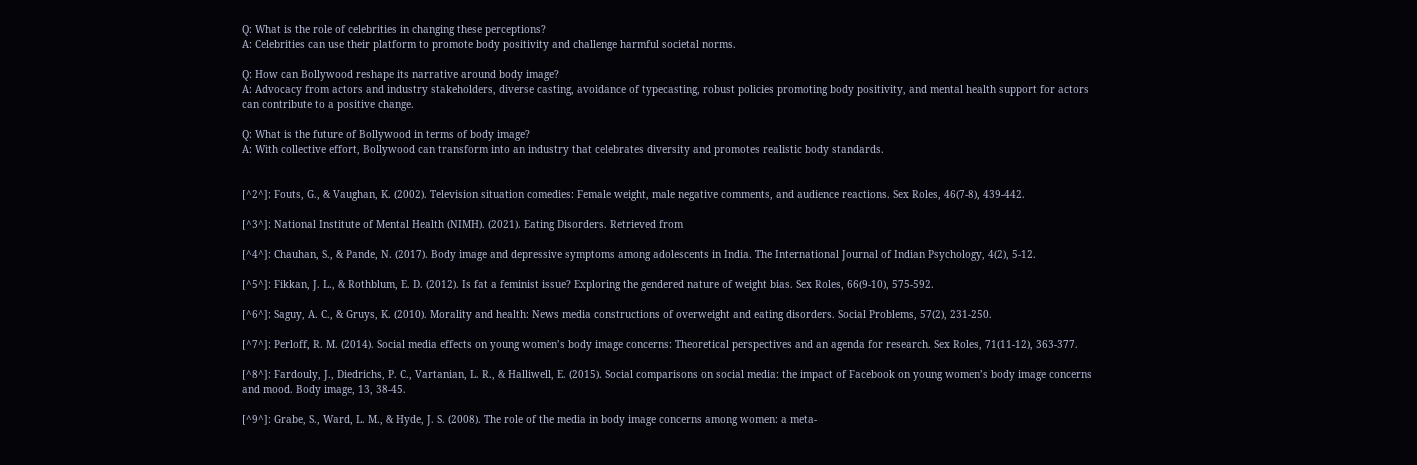Q: What is the role of celebrities in changing these perceptions?
A: Celebrities can use their platform to promote body positivity and challenge harmful societal norms.

Q: How can Bollywood reshape its narrative around body image?
A: Advocacy from actors and industry stakeholders, diverse casting, avoidance of typecasting, robust policies promoting body positivity, and mental health support for actors can contribute to a positive change.

Q: What is the future of Bollywood in terms of body image?
A: With collective effort, Bollywood can transform into an industry that celebrates diversity and promotes realistic body standards.


[^2^]: Fouts, G., & Vaughan, K. (2002). Television situation comedies: Female weight, male negative comments, and audience reactions. Sex Roles, 46(7-8), 439-442.

[^3^]: National Institute of Mental Health (NIMH). (2021). Eating Disorders. Retrieved from

[^4^]: Chauhan, S., & Pande, N. (2017). Body image and depressive symptoms among adolescents in India. The International Journal of Indian Psychology, 4(2), 5-12.

[^5^]: Fikkan, J. L., & Rothblum, E. D. (2012). Is fat a feminist issue? Exploring the gendered nature of weight bias. Sex Roles, 66(9-10), 575-592.

[^6^]: Saguy, A. C., & Gruys, K. (2010). Morality and health: News media constructions of overweight and eating disorders. Social Problems, 57(2), 231-250.

[^7^]: Perloff, R. M. (2014). Social media effects on young women’s body image concerns: Theoretical perspectives and an agenda for research. Sex Roles, 71(11-12), 363-377.

[^8^]: Fardouly, J., Diedrichs, P. C., Vartanian, L. R., & Halliwell, E. (2015). Social comparisons on social media: the impact of Facebook on young women’s body image concerns and mood. Body image, 13, 38-45.

[^9^]: Grabe, S., Ward, L. M., & Hyde, J. S. (2008). The role of the media in body image concerns among women: a meta-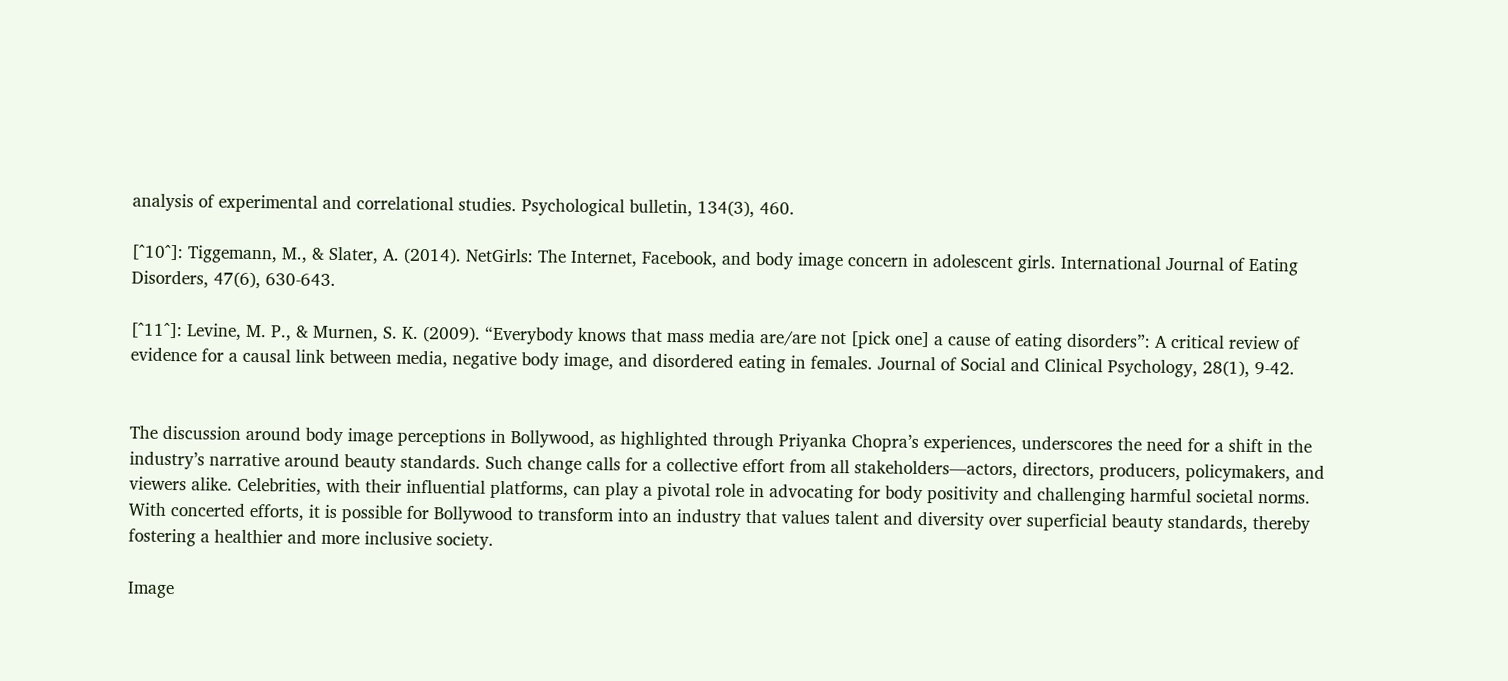analysis of experimental and correlational studies. Psychological bulletin, 134(3), 460.

[^10^]: Tiggemann, M., & Slater, A. (2014). NetGirls: The Internet, Facebook, and body image concern in adolescent girls. International Journal of Eating Disorders, 47(6), 630-643.

[^11^]: Levine, M. P., & Murnen, S. K. (2009). “Everybody knows that mass media are/are not [pick one] a cause of eating disorders”: A critical review of evidence for a causal link between media, negative body image, and disordered eating in females. Journal of Social and Clinical Psychology, 28(1), 9-42.


The discussion around body image perceptions in Bollywood, as highlighted through Priyanka Chopra’s experiences, underscores the need for a shift in the industry’s narrative around beauty standards. Such change calls for a collective effort from all stakeholders—actors, directors, producers, policymakers, and viewers alike. Celebrities, with their influential platforms, can play a pivotal role in advocating for body positivity and challenging harmful societal norms. With concerted efforts, it is possible for Bollywood to transform into an industry that values talent and diversity over superficial beauty standards, thereby fostering a healthier and more inclusive society.

Image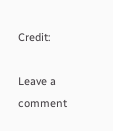Credit:

Leave a comment